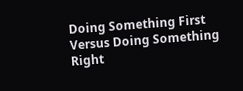Doing Something First Versus Doing Something Right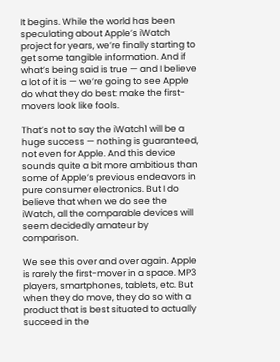It begins. While the world has been speculating about Apple’s iWatch project for years, we’re finally starting to get some tangible information. And if what’s being said is true — and I believe a lot of it is — we’re going to see Apple do what they do best: make the first-movers look like fools.

That’s not to say the iWatch1 will be a huge success — nothing is guaranteed, not even for Apple. And this device sounds quite a bit more ambitious than some of Apple’s previous endeavors in pure consumer electronics. But I do believe that when we do see the iWatch, all the comparable devices will seem decidedly amateur by comparison.

We see this over and over again. Apple is rarely the first-mover in a space. MP3 players, smartphones, tablets, etc. But when they do move, they do so with a product that is best situated to actually succeed in the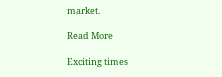market.

Read More

Exciting times